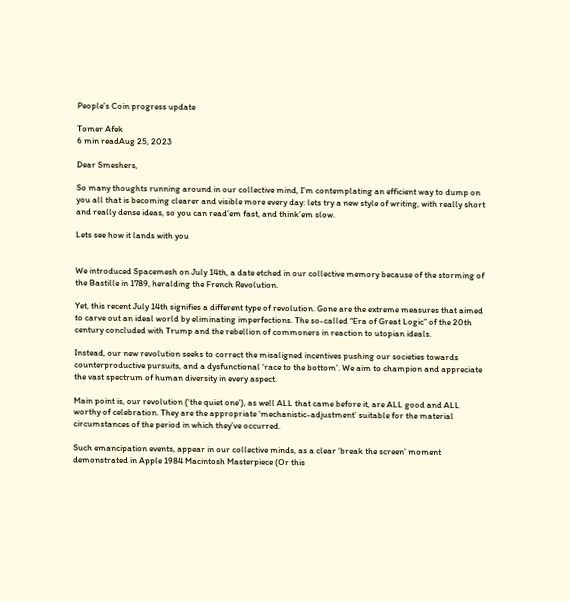People’s Coin progress update

Tomer Afek
6 min readAug 25, 2023

Dear Smeshers,

So many thoughts running around in our collective mind, I’m contemplating an efficient way to dump on you all that is becoming clearer and visible more every day: lets try a new style of writing, with really short and really dense ideas, so you can read’em fast, and think’em slow.

Lets see how it lands with you


We introduced Spacemesh on July 14th, a date etched in our collective memory because of the storming of the Bastille in 1789, heralding the French Revolution.

Yet, this recent July 14th signifies a different type of revolution. Gone are the extreme measures that aimed to carve out an ideal world by eliminating imperfections. The so-called “Era of Great Logic” of the 20th century concluded with Trump and the rebellion of commoners in reaction to utopian ideals.

Instead, our new revolution seeks to correct the misaligned incentives pushing our societies towards counterproductive pursuits, and a dysfunctional ‘race to the bottom’. We aim to champion and appreciate the vast spectrum of human diversity in every aspect.

Main point is, our revolution (‘the quiet one’), as well ALL that came before it, are ALL good and ALL worthy of celebration. They are the appropriate ‘mechanistic-adjustment’ suitable for the material circumstances of the period in which they’ve occurred.

Such emancipation events, appear in our collective minds, as a clear ‘break the screen’ moment demonstrated in Apple 1984 Macintosh Masterpiece (Or this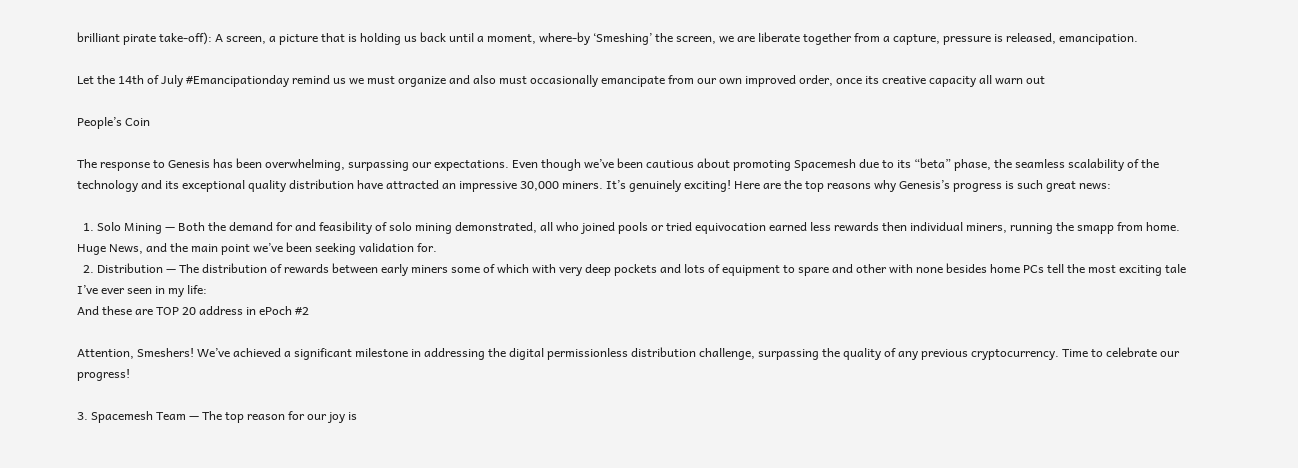brilliant pirate take-off): A screen, a picture that is holding us back until a moment, where-by ‘Smeshing’ the screen, we are liberate together from a capture, pressure is released, emancipation.

Let the 14th of July #Emancipationday remind us we must organize and also must occasionally emancipate from our own improved order, once its creative capacity all warn out

People’s Coin

The response to Genesis has been overwhelming, surpassing our expectations. Even though we’ve been cautious about promoting Spacemesh due to its “beta” phase, the seamless scalability of the technology and its exceptional quality distribution have attracted an impressive 30,000 miners. It’s genuinely exciting! Here are the top reasons why Genesis’s progress is such great news:

  1. Solo Mining — Both the demand for and feasibility of solo mining demonstrated, all who joined pools or tried equivocation earned less rewards then individual miners, running the smapp from home. Huge News, and the main point we’ve been seeking validation for.
  2. Distribution — The distribution of rewards between early miners some of which with very deep pockets and lots of equipment to spare and other with none besides home PCs tell the most exciting tale I’ve ever seen in my life:
And these are TOP 20 address in ePoch #2

Attention, Smeshers! We’ve achieved a significant milestone in addressing the digital permissionless distribution challenge, surpassing the quality of any previous cryptocurrency. Time to celebrate our progress!

3. Spacemesh Team — The top reason for our joy is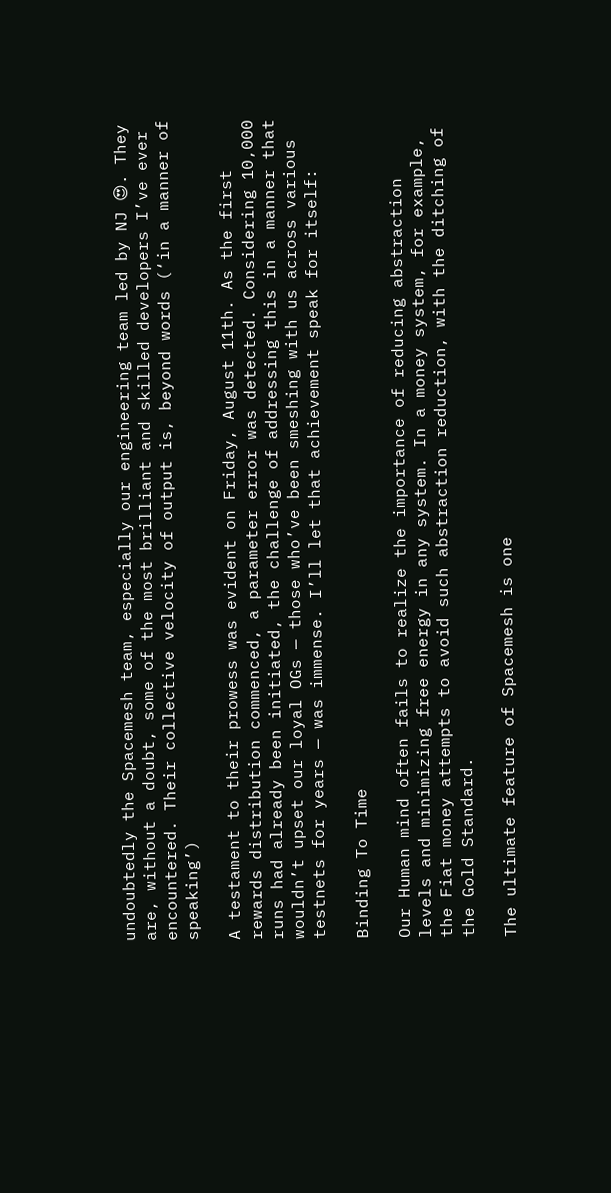undoubtedly the Spacemesh team, especially our engineering team led by NJ 😍. They are, without a doubt, some of the most brilliant and skilled developers I’ve ever encountered. Their collective velocity of output is, beyond words (‘in a manner of speaking’)

A testament to their prowess was evident on Friday, August 11th. As the first rewards distribution commenced, a parameter error was detected. Considering 10,000 runs had already been initiated, the challenge of addressing this in a manner that wouldn’t upset our loyal OGs — those who’ve been smeshing with us across various testnets for years — was immense. I’ll let that achievement speak for itself:

Binding To Time

Our Human mind often fails to realize the importance of reducing abstraction levels and minimizing free energy in any system. In a money system, for example, the Fiat money attempts to avoid such abstraction reduction, with the ditching of the Gold Standard.

The ultimate feature of Spacemesh is one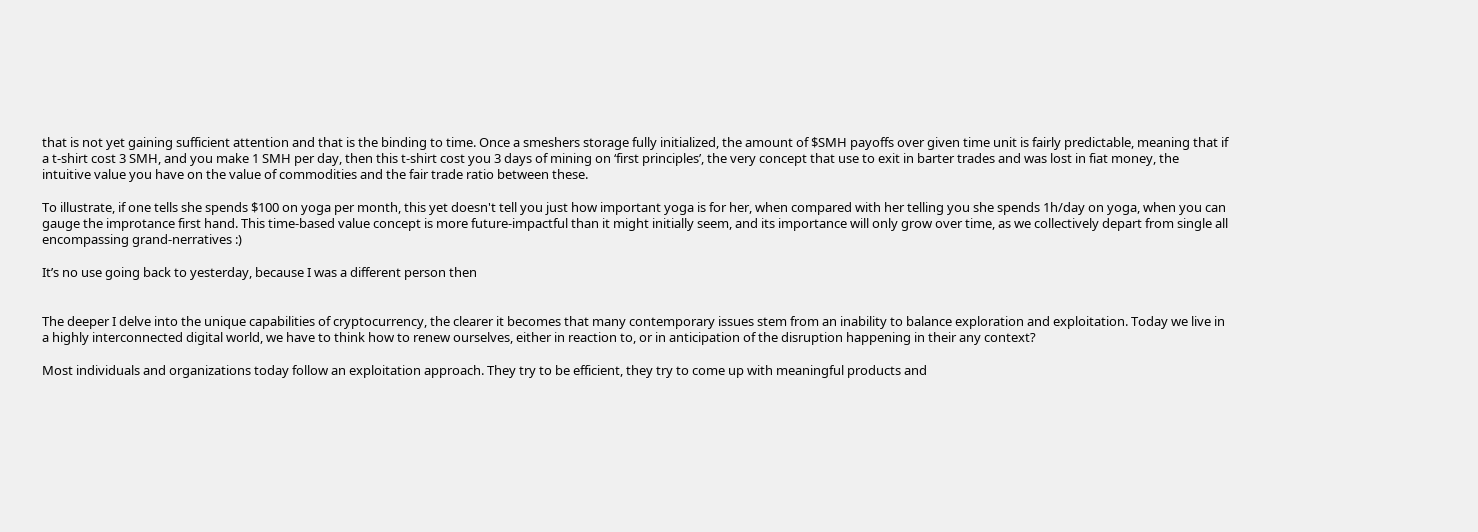that is not yet gaining sufficient attention and that is the binding to time. Once a smeshers storage fully initialized, the amount of $SMH payoffs over given time unit is fairly predictable, meaning that if a t-shirt cost 3 SMH, and you make 1 SMH per day, then this t-shirt cost you 3 days of mining on ‘first principles’, the very concept that use to exit in barter trades and was lost in fiat money, the intuitive value you have on the value of commodities and the fair trade ratio between these.

To illustrate, if one tells she spends $100 on yoga per month, this yet doesn't tell you just how important yoga is for her, when compared with her telling you she spends 1h/day on yoga, when you can gauge the improtance first hand. This time-based value concept is more future-impactful than it might initially seem, and its importance will only grow over time, as we collectively depart from single all encompassing grand-nerratives :)

It’s no use going back to yesterday, because I was a different person then


The deeper I delve into the unique capabilities of cryptocurrency, the clearer it becomes that many contemporary issues stem from an inability to balance exploration and exploitation. Today we live in a highly interconnected digital world, we have to think how to renew ourselves, either in reaction to, or in anticipation of the disruption happening in their any context?

Most individuals and organizations today follow an exploitation approach. They try to be efficient, they try to come up with meaningful products and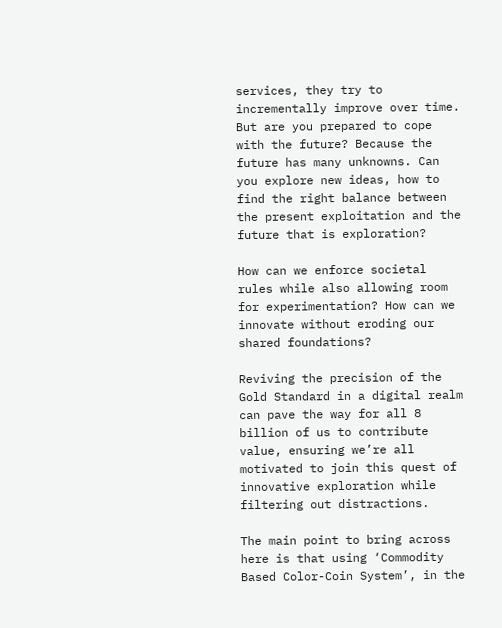services, they try to incrementally improve over time. But are you prepared to cope with the future? Because the future has many unknowns. Can you explore new ideas, how to find the right balance between the present exploitation and the future that is exploration?

How can we enforce societal rules while also allowing room for experimentation? How can we innovate without eroding our shared foundations?

Reviving the precision of the Gold Standard in a digital realm can pave the way for all 8 billion of us to contribute value, ensuring we’re all motivated to join this quest of innovative exploration while filtering out distractions.

The main point to bring across here is that using ‘Commodity Based Color-Coin System’, in the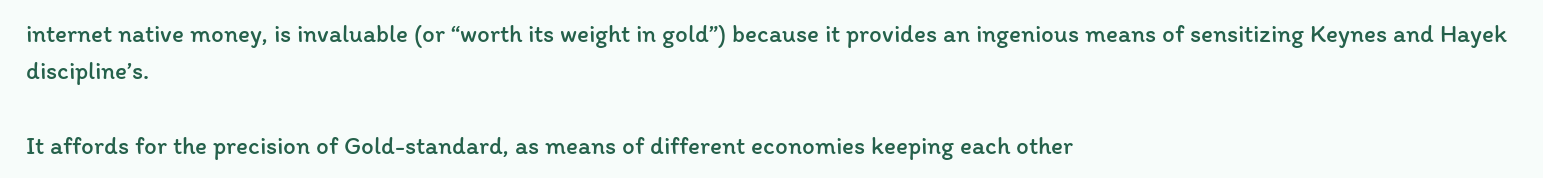internet native money, is invaluable (or “worth its weight in gold”) because it provides an ingenious means of sensitizing Keynes and Hayek discipline’s.

It affords for the precision of Gold-standard, as means of different economies keeping each other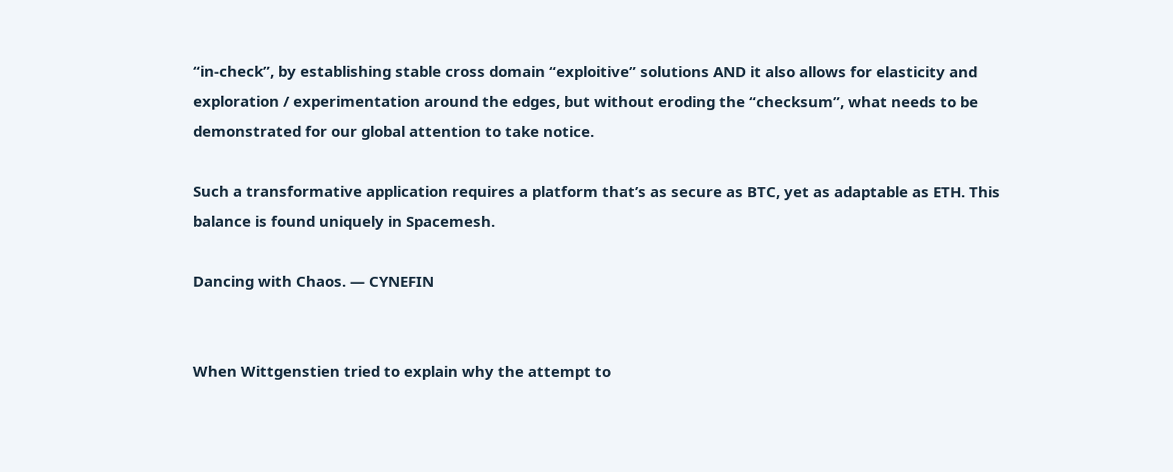“in-check”, by establishing stable cross domain “exploitive” solutions AND it also allows for elasticity and exploration / experimentation around the edges, but without eroding the “checksum”, what needs to be demonstrated for our global attention to take notice.

Such a transformative application requires a platform that’s as secure as BTC, yet as adaptable as ETH. This balance is found uniquely in Spacemesh.

Dancing with Chaos. — CYNEFIN


When Wittgenstien tried to explain why the attempt to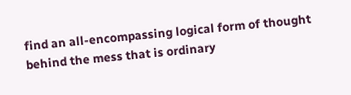find an all-encompassing logical form of thought behind the mess that is ordinary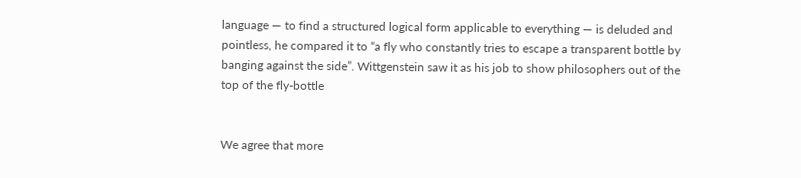language — to find a structured logical form applicable to everything — is deluded and pointless, he compared it to “a fly who constantly tries to escape a transparent bottle by banging against the side”. Wittgenstein saw it as his job to show philosophers out of the top of the fly-bottle


We agree that more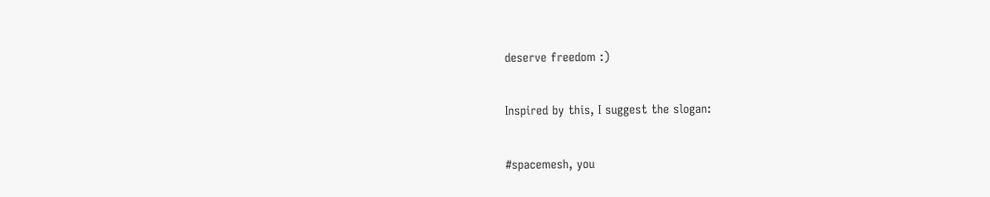deserve freedom :)

Inspired by this, I suggest the slogan:

#spacemesh, you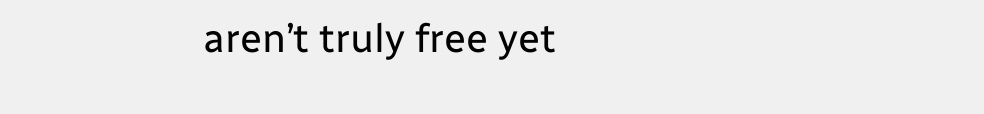aren’t truly free yet